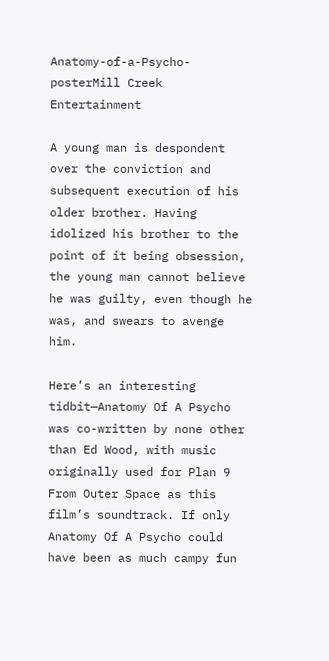Anatomy-of-a-Psycho-posterMill Creek Entertainment

A young man is despondent over the conviction and subsequent execution of his older brother. Having idolized his brother to the point of it being obsession, the young man cannot believe he was guilty, even though he was, and swears to avenge him.

Here’s an interesting tidbit—Anatomy Of A Psycho was co-written by none other than Ed Wood, with music originally used for Plan 9 From Outer Space as this film’s soundtrack. If only Anatomy Of A Psycho could have been as much campy fun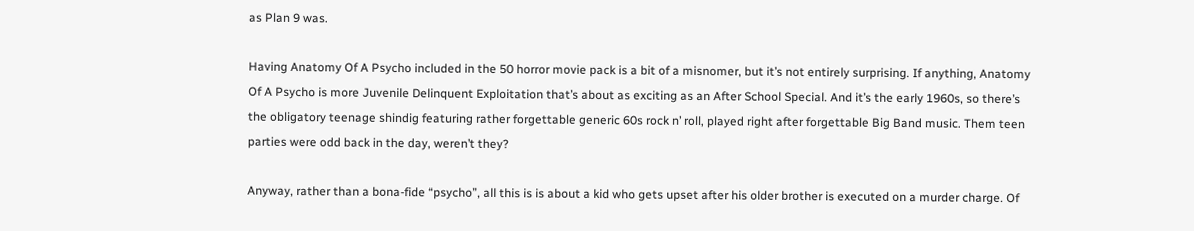as Plan 9 was.

Having Anatomy Of A Psycho included in the 50 horror movie pack is a bit of a misnomer, but it’s not entirely surprising. If anything, Anatomy Of A Psycho is more Juvenile Delinquent Exploitation that’s about as exciting as an After School Special. And it’s the early 1960s, so there’s the obligatory teenage shindig featuring rather forgettable generic 60s rock n’ roll, played right after forgettable Big Band music. Them teen parties were odd back in the day, weren’t they?

Anyway, rather than a bona-fide “psycho”, all this is is about a kid who gets upset after his older brother is executed on a murder charge. Of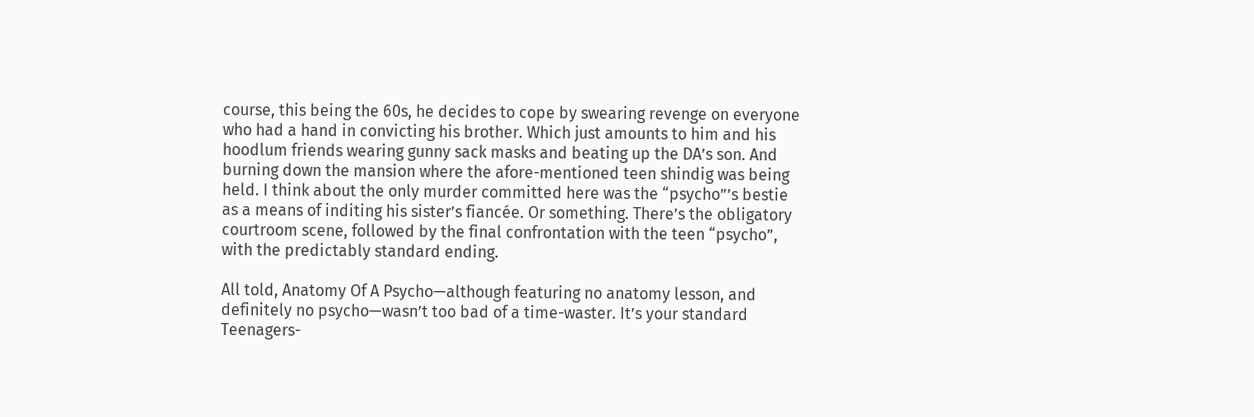course, this being the 60s, he decides to cope by swearing revenge on everyone who had a hand in convicting his brother. Which just amounts to him and his hoodlum friends wearing gunny sack masks and beating up the DA’s son. And burning down the mansion where the afore-mentioned teen shindig was being held. I think about the only murder committed here was the “psycho”’s bestie as a means of inditing his sister’s fiancée. Or something. There’s the obligatory courtroom scene, followed by the final confrontation with the teen “psycho”, with the predictably standard ending.

All told, Anatomy Of A Psycho—although featuring no anatomy lesson, and definitely no psycho—wasn’t too bad of a time-waster. It’s your standard Teenagers-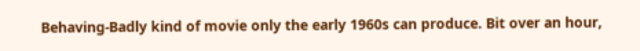Behaving-Badly kind of movie only the early 1960s can produce. Bit over an hour,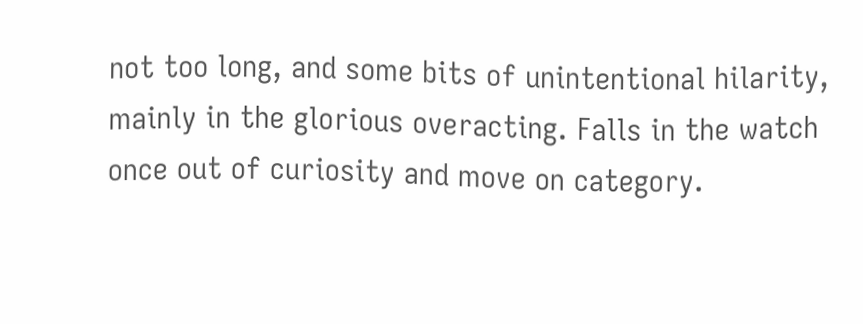not too long, and some bits of unintentional hilarity, mainly in the glorious overacting. Falls in the watch once out of curiosity and move on category.